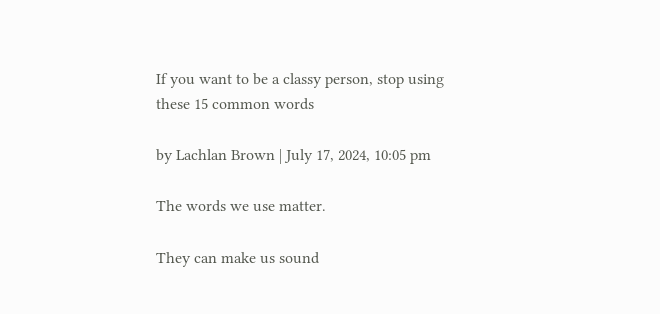If you want to be a classy person, stop using these 15 common words

by Lachlan Brown | July 17, 2024, 10:05 pm

The words we use matter.

They can make us sound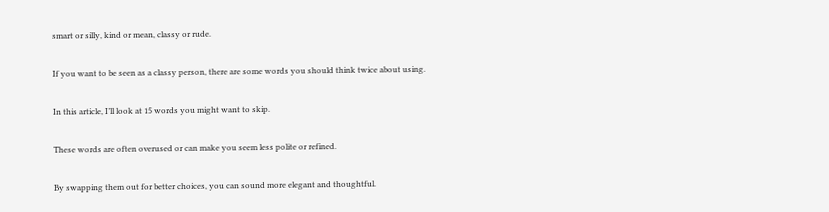smart or silly, kind or mean, classy or rude.

If you want to be seen as a classy person, there are some words you should think twice about using.

In this article, I’ll look at 15 words you might want to skip.

These words are often overused or can make you seem less polite or refined.

By swapping them out for better choices, you can sound more elegant and thoughtful.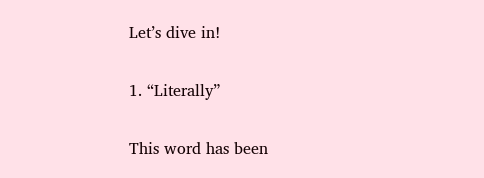Let’s dive in!

1. “Literally”

This word has been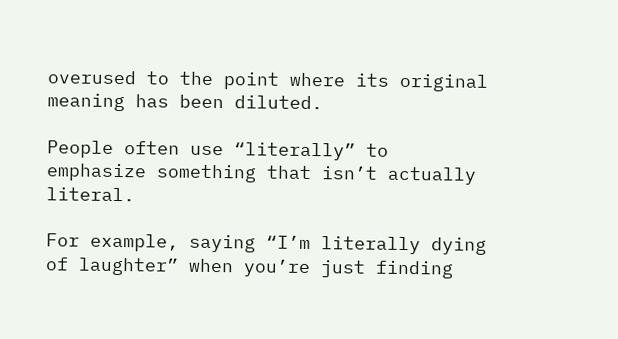overused to the point where its original meaning has been diluted.

People often use “literally” to emphasize something that isn’t actually literal.

For example, saying “I’m literally dying of laughter” when you’re just finding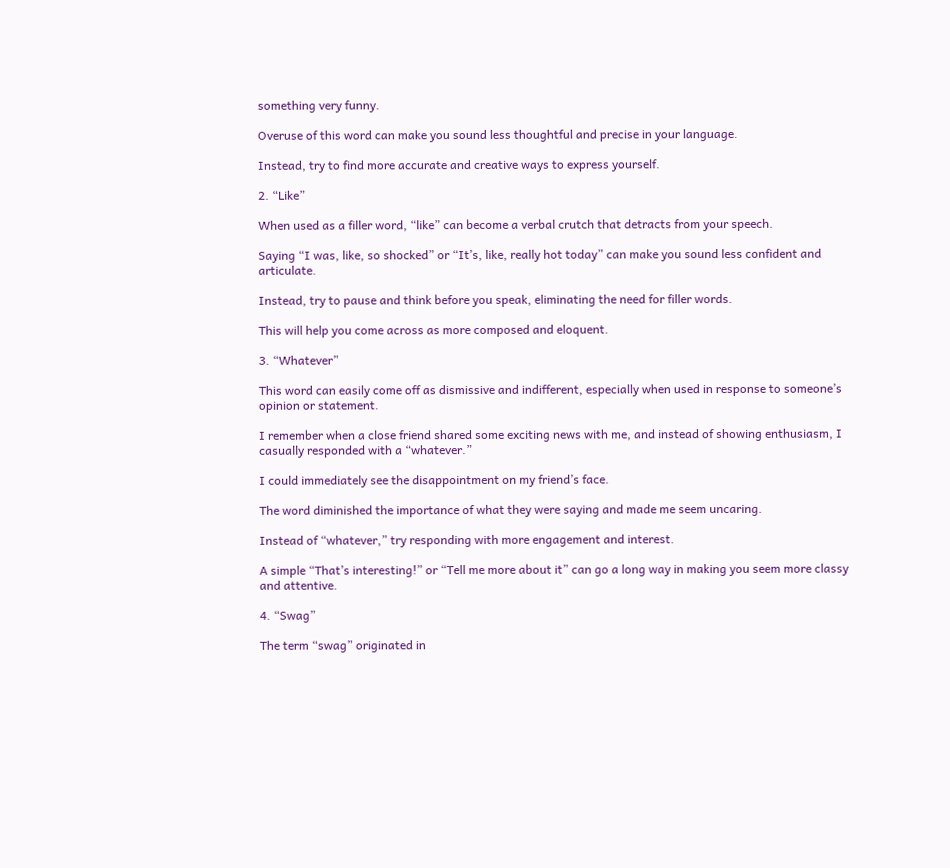something very funny.

Overuse of this word can make you sound less thoughtful and precise in your language.

Instead, try to find more accurate and creative ways to express yourself.

2. “Like”

When used as a filler word, “like” can become a verbal crutch that detracts from your speech.

Saying “I was, like, so shocked” or “It’s, like, really hot today” can make you sound less confident and articulate.

Instead, try to pause and think before you speak, eliminating the need for filler words.

This will help you come across as more composed and eloquent.

3. “Whatever”

This word can easily come off as dismissive and indifferent, especially when used in response to someone’s opinion or statement.

I remember when a close friend shared some exciting news with me, and instead of showing enthusiasm, I casually responded with a “whatever.”

I could immediately see the disappointment on my friend’s face.

The word diminished the importance of what they were saying and made me seem uncaring.

Instead of “whatever,” try responding with more engagement and interest.

A simple “That’s interesting!” or “Tell me more about it” can go a long way in making you seem more classy and attentive.

4. “Swag”

The term “swag” originated in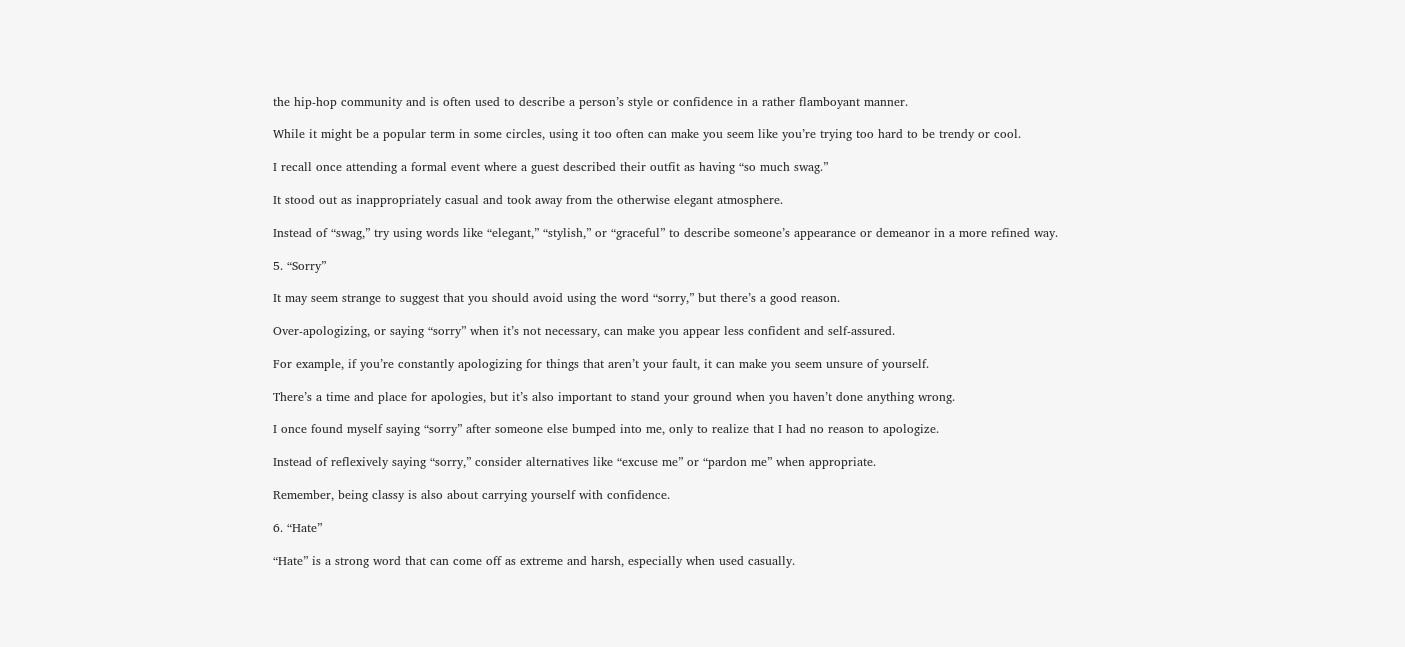the hip-hop community and is often used to describe a person’s style or confidence in a rather flamboyant manner.

While it might be a popular term in some circles, using it too often can make you seem like you’re trying too hard to be trendy or cool.

I recall once attending a formal event where a guest described their outfit as having “so much swag.”

It stood out as inappropriately casual and took away from the otherwise elegant atmosphere.

Instead of “swag,” try using words like “elegant,” “stylish,” or “graceful” to describe someone’s appearance or demeanor in a more refined way.

5. “Sorry”

It may seem strange to suggest that you should avoid using the word “sorry,” but there’s a good reason.

Over-apologizing, or saying “sorry” when it’s not necessary, can make you appear less confident and self-assured.

For example, if you’re constantly apologizing for things that aren’t your fault, it can make you seem unsure of yourself.

There’s a time and place for apologies, but it’s also important to stand your ground when you haven’t done anything wrong.

I once found myself saying “sorry” after someone else bumped into me, only to realize that I had no reason to apologize.

Instead of reflexively saying “sorry,” consider alternatives like “excuse me” or “pardon me” when appropriate.

Remember, being classy is also about carrying yourself with confidence.

6. “Hate”

“Hate” is a strong word that can come off as extreme and harsh, especially when used casually.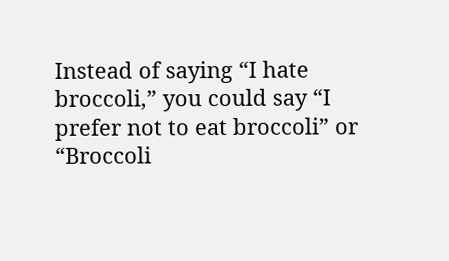Instead of saying “I hate broccoli,” you could say “I prefer not to eat broccoli” or “Broccoli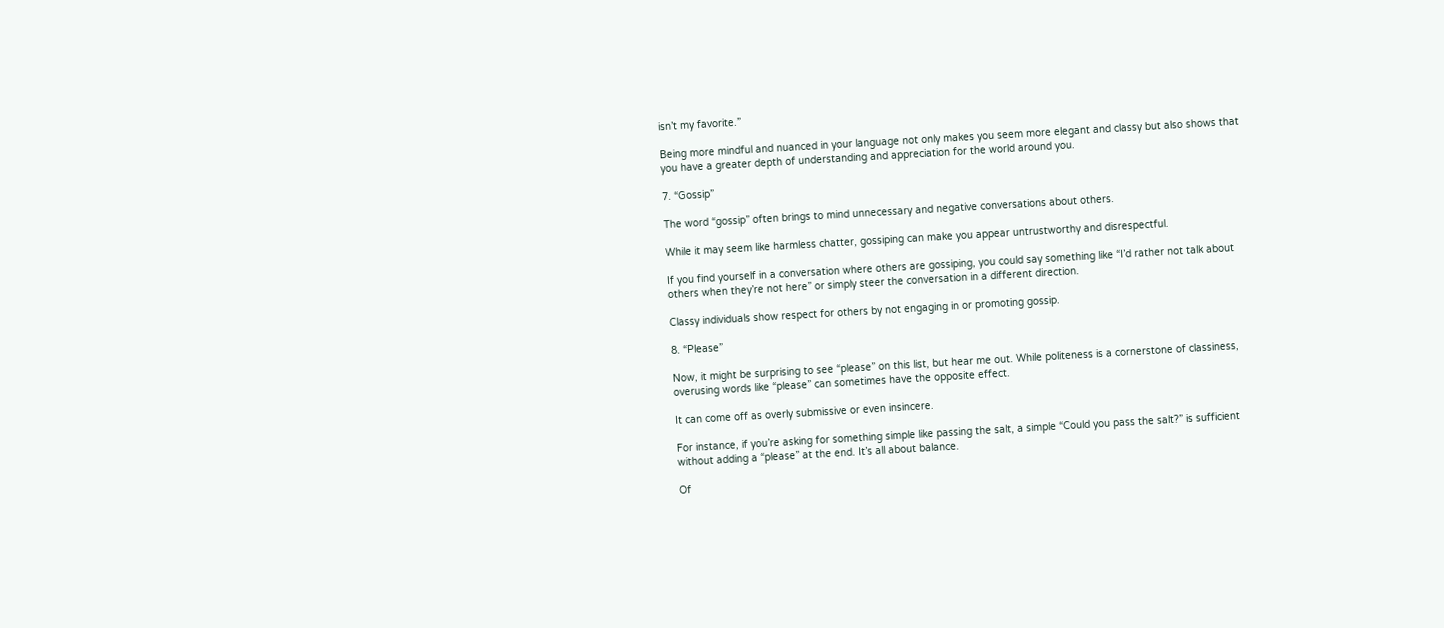isn’t my favorite.”

Being more mindful and nuanced in your language not only makes you seem more elegant and classy but also shows that you have a greater depth of understanding and appreciation for the world around you.

7. “Gossip”

The word “gossip” often brings to mind unnecessary and negative conversations about others.

While it may seem like harmless chatter, gossiping can make you appear untrustworthy and disrespectful.

If you find yourself in a conversation where others are gossiping, you could say something like “I’d rather not talk about others when they’re not here” or simply steer the conversation in a different direction.

Classy individuals show respect for others by not engaging in or promoting gossip.

8. “Please”

Now, it might be surprising to see “please” on this list, but hear me out. While politeness is a cornerstone of classiness, overusing words like “please” can sometimes have the opposite effect.

It can come off as overly submissive or even insincere.

For instance, if you’re asking for something simple like passing the salt, a simple “Could you pass the salt?” is sufficient without adding a “please” at the end. It’s all about balance.

Of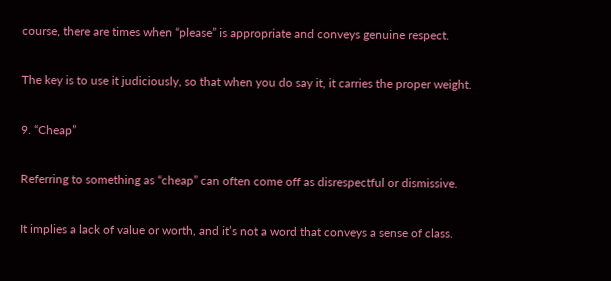course, there are times when “please” is appropriate and conveys genuine respect.

The key is to use it judiciously, so that when you do say it, it carries the proper weight.

9. “Cheap”

Referring to something as “cheap” can often come off as disrespectful or dismissive.

It implies a lack of value or worth, and it’s not a word that conveys a sense of class.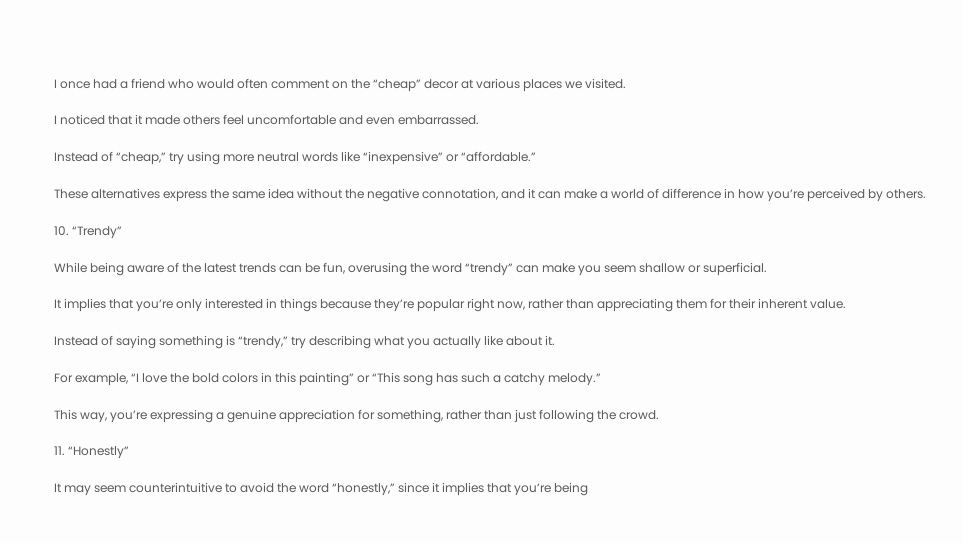I once had a friend who would often comment on the “cheap” decor at various places we visited.

I noticed that it made others feel uncomfortable and even embarrassed.

Instead of “cheap,” try using more neutral words like “inexpensive” or “affordable.”

These alternatives express the same idea without the negative connotation, and it can make a world of difference in how you’re perceived by others.

10. “Trendy”

While being aware of the latest trends can be fun, overusing the word “trendy” can make you seem shallow or superficial.

It implies that you’re only interested in things because they’re popular right now, rather than appreciating them for their inherent value.

Instead of saying something is “trendy,” try describing what you actually like about it.

For example, “I love the bold colors in this painting” or “This song has such a catchy melody.”

This way, you’re expressing a genuine appreciation for something, rather than just following the crowd.

11. “Honestly”

It may seem counterintuitive to avoid the word “honestly,” since it implies that you’re being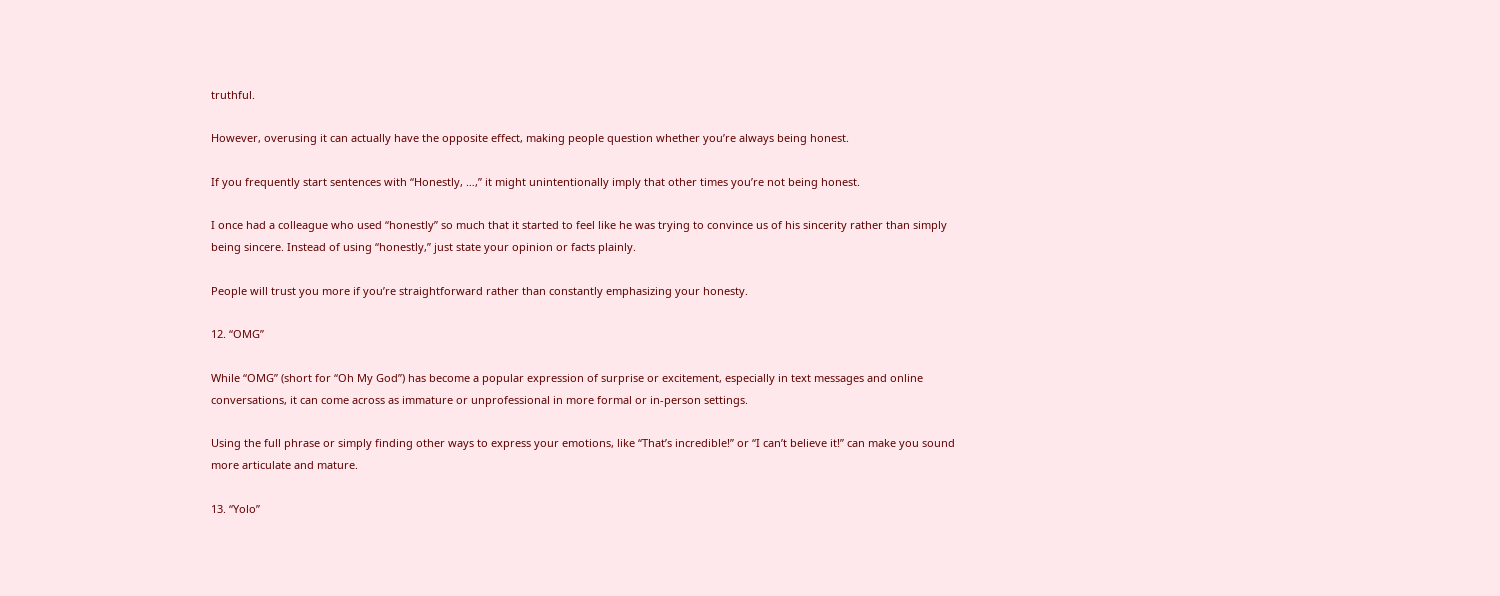truthful.

However, overusing it can actually have the opposite effect, making people question whether you’re always being honest.

If you frequently start sentences with “Honestly, …,” it might unintentionally imply that other times you’re not being honest.

I once had a colleague who used “honestly” so much that it started to feel like he was trying to convince us of his sincerity rather than simply being sincere. Instead of using “honestly,” just state your opinion or facts plainly.

People will trust you more if you’re straightforward rather than constantly emphasizing your honesty.

12. “OMG”

While “OMG” (short for “Oh My God”) has become a popular expression of surprise or excitement, especially in text messages and online conversations, it can come across as immature or unprofessional in more formal or in-person settings.

Using the full phrase or simply finding other ways to express your emotions, like “That’s incredible!” or “I can’t believe it!” can make you sound more articulate and mature.

13. “Yolo”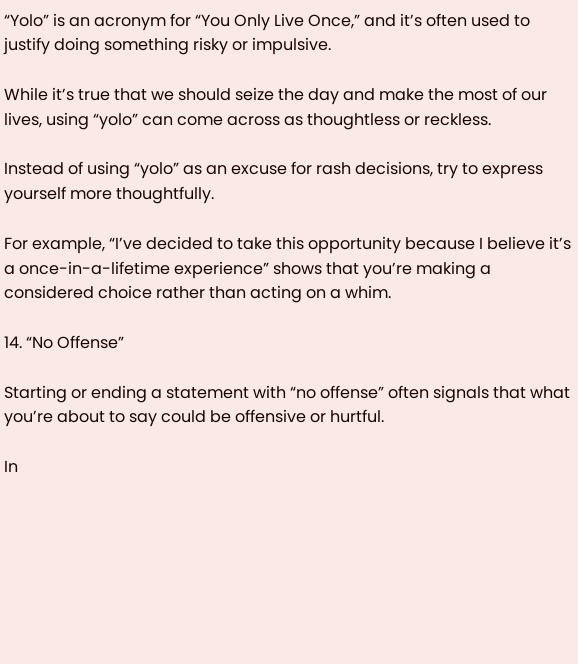“Yolo” is an acronym for “You Only Live Once,” and it’s often used to justify doing something risky or impulsive.

While it’s true that we should seize the day and make the most of our lives, using “yolo” can come across as thoughtless or reckless.

Instead of using “yolo” as an excuse for rash decisions, try to express yourself more thoughtfully.

For example, “I’ve decided to take this opportunity because I believe it’s a once-in-a-lifetime experience” shows that you’re making a considered choice rather than acting on a whim.

14. “No Offense”

Starting or ending a statement with “no offense” often signals that what you’re about to say could be offensive or hurtful.

In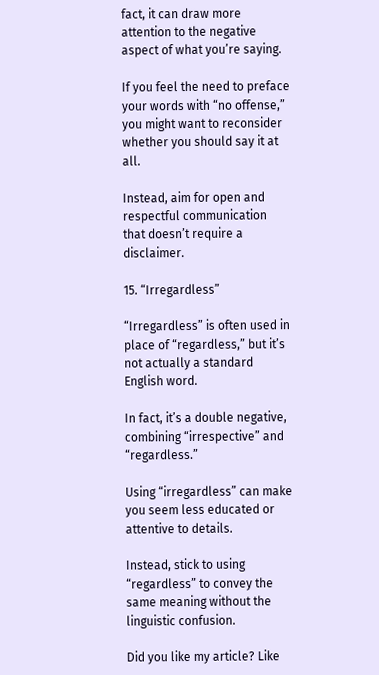fact, it can draw more attention to the negative aspect of what you’re saying.

If you feel the need to preface your words with “no offense,” you might want to reconsider whether you should say it at all.

Instead, aim for open and respectful communication that doesn’t require a disclaimer.

15. “Irregardless”

“Irregardless” is often used in place of “regardless,” but it’s not actually a standard English word.

In fact, it’s a double negative, combining “irrespective” and “regardless.”

Using “irregardless” can make you seem less educated or attentive to details.

Instead, stick to using “regardless” to convey the same meaning without the linguistic confusion.

Did you like my article? Like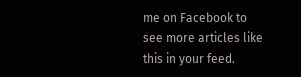me on Facebook to see more articles like this in your feed.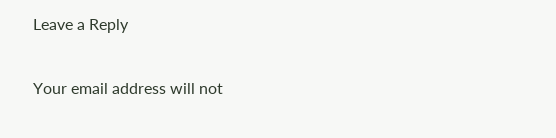Leave a Reply

Your email address will not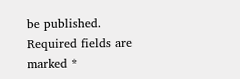be published. Required fields are marked *